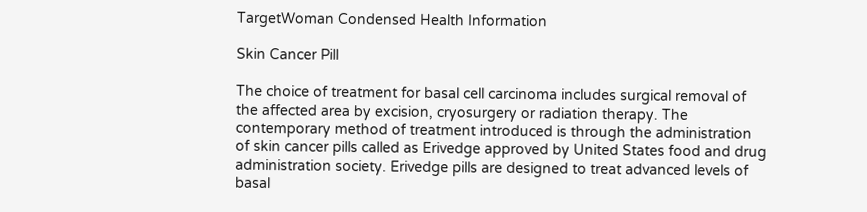TargetWoman Condensed Health Information

Skin Cancer Pill

The choice of treatment for basal cell carcinoma includes surgical removal of the affected area by excision, cryosurgery or radiation therapy. The contemporary method of treatment introduced is through the administration of skin cancer pills called as Erivedge approved by United States food and drug administration society. Erivedge pills are designed to treat advanced levels of basal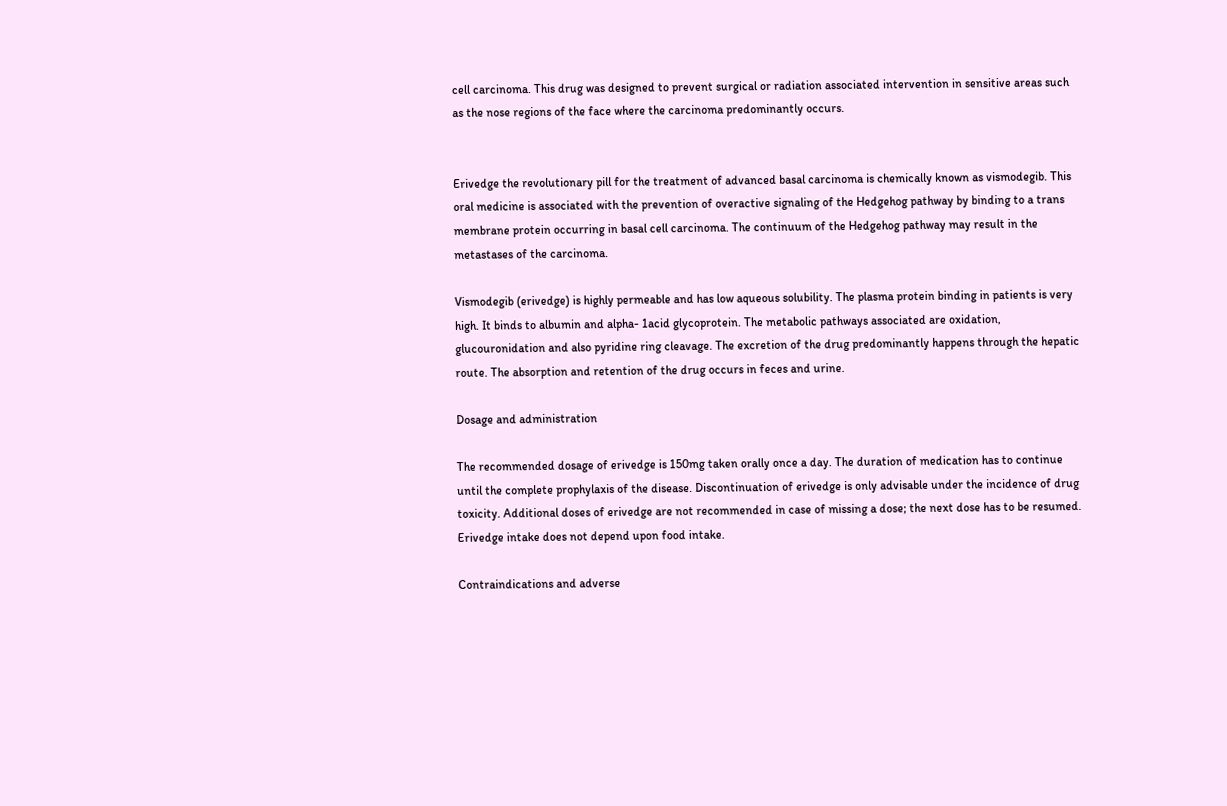cell carcinoma. This drug was designed to prevent surgical or radiation associated intervention in sensitive areas such as the nose regions of the face where the carcinoma predominantly occurs.


Erivedge the revolutionary pill for the treatment of advanced basal carcinoma is chemically known as vismodegib. This oral medicine is associated with the prevention of overactive signaling of the Hedgehog pathway by binding to a trans membrane protein occurring in basal cell carcinoma. The continuum of the Hedgehog pathway may result in the metastases of the carcinoma.

Vismodegib (erivedge) is highly permeable and has low aqueous solubility. The plasma protein binding in patients is very high. It binds to albumin and alpha- 1acid glycoprotein. The metabolic pathways associated are oxidation, glucouronidation and also pyridine ring cleavage. The excretion of the drug predominantly happens through the hepatic route. The absorption and retention of the drug occurs in feces and urine.

Dosage and administration

The recommended dosage of erivedge is 150mg taken orally once a day. The duration of medication has to continue until the complete prophylaxis of the disease. Discontinuation of erivedge is only advisable under the incidence of drug toxicity. Additional doses of erivedge are not recommended in case of missing a dose; the next dose has to be resumed. Erivedge intake does not depend upon food intake.

Contraindications and adverse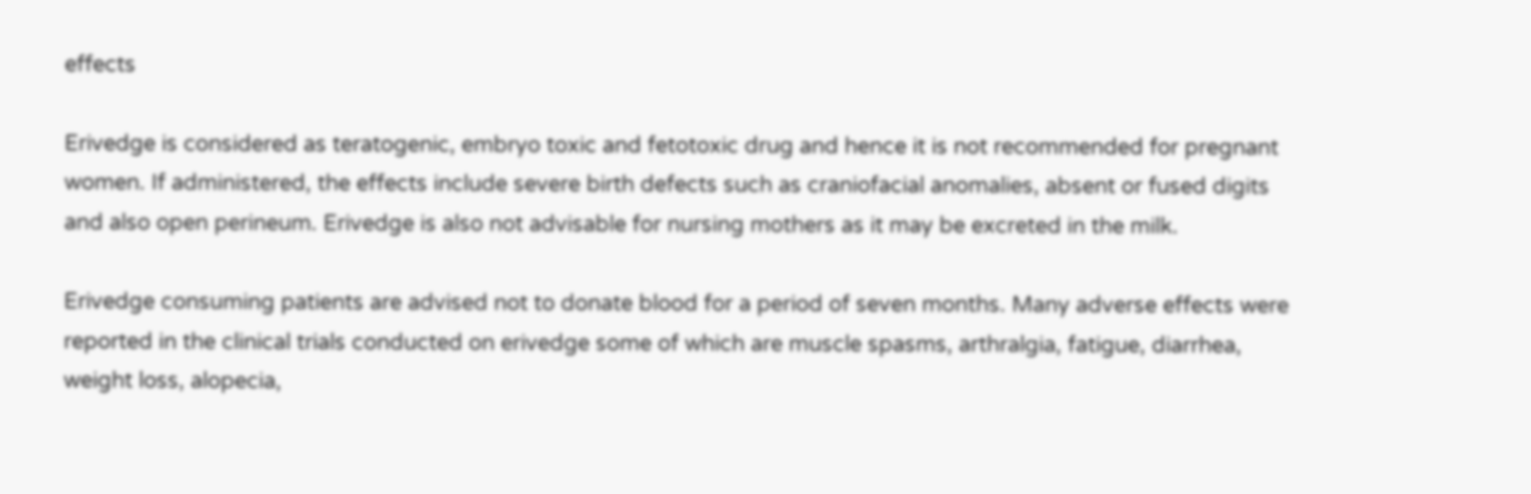effects

Erivedge is considered as teratogenic, embryo toxic and fetotoxic drug and hence it is not recommended for pregnant women. If administered, the effects include severe birth defects such as craniofacial anomalies, absent or fused digits and also open perineum. Erivedge is also not advisable for nursing mothers as it may be excreted in the milk.

Erivedge consuming patients are advised not to donate blood for a period of seven months. Many adverse effects were reported in the clinical trials conducted on erivedge some of which are muscle spasms, arthralgia, fatigue, diarrhea, weight loss, alopecia,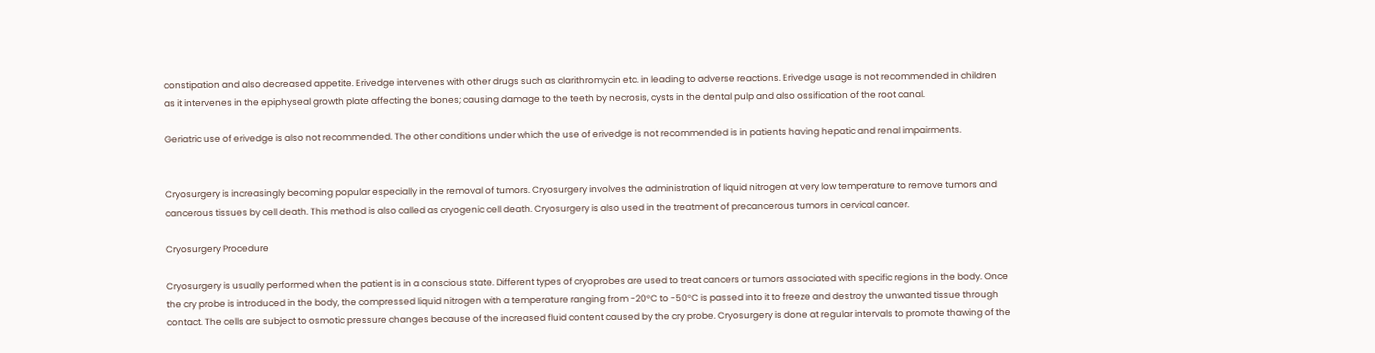constipation and also decreased appetite. Erivedge intervenes with other drugs such as clarithromycin etc. in leading to adverse reactions. Erivedge usage is not recommended in children as it intervenes in the epiphyseal growth plate affecting the bones; causing damage to the teeth by necrosis, cysts in the dental pulp and also ossification of the root canal.

Geriatric use of erivedge is also not recommended. The other conditions under which the use of erivedge is not recommended is in patients having hepatic and renal impairments.


Cryosurgery is increasingly becoming popular especially in the removal of tumors. Cryosurgery involves the administration of liquid nitrogen at very low temperature to remove tumors and cancerous tissues by cell death. This method is also called as cryogenic cell death. Cryosurgery is also used in the treatment of precancerous tumors in cervical cancer.

Cryosurgery Procedure

Cryosurgery is usually performed when the patient is in a conscious state. Different types of cryoprobes are used to treat cancers or tumors associated with specific regions in the body. Once the cry probe is introduced in the body, the compressed liquid nitrogen with a temperature ranging from -20°C to -50°C is passed into it to freeze and destroy the unwanted tissue through contact. The cells are subject to osmotic pressure changes because of the increased fluid content caused by the cry probe. Cryosurgery is done at regular intervals to promote thawing of the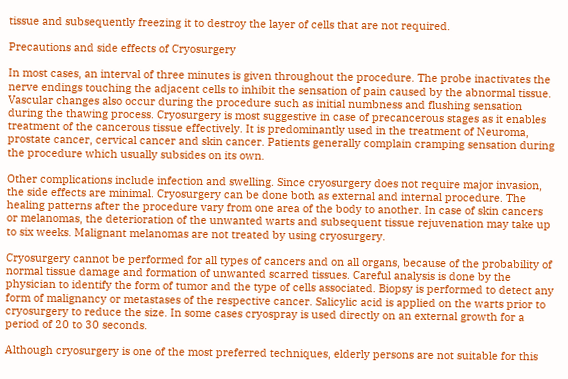tissue and subsequently freezing it to destroy the layer of cells that are not required.

Precautions and side effects of Cryosurgery

In most cases, an interval of three minutes is given throughout the procedure. The probe inactivates the nerve endings touching the adjacent cells to inhibit the sensation of pain caused by the abnormal tissue. Vascular changes also occur during the procedure such as initial numbness and flushing sensation during the thawing process. Cryosurgery is most suggestive in case of precancerous stages as it enables treatment of the cancerous tissue effectively. It is predominantly used in the treatment of Neuroma, prostate cancer, cervical cancer and skin cancer. Patients generally complain cramping sensation during the procedure which usually subsides on its own.

Other complications include infection and swelling. Since cryosurgery does not require major invasion, the side effects are minimal. Cryosurgery can be done both as external and internal procedure. The healing patterns after the procedure vary from one area of the body to another. In case of skin cancers or melanomas, the deterioration of the unwanted warts and subsequent tissue rejuvenation may take up to six weeks. Malignant melanomas are not treated by using cryosurgery.

Cryosurgery cannot be performed for all types of cancers and on all organs, because of the probability of normal tissue damage and formation of unwanted scarred tissues. Careful analysis is done by the physician to identify the form of tumor and the type of cells associated. Biopsy is performed to detect any form of malignancy or metastases of the respective cancer. Salicylic acid is applied on the warts prior to cryosurgery to reduce the size. In some cases cryospray is used directly on an external growth for a period of 20 to 30 seconds.

Although cryosurgery is one of the most preferred techniques, elderly persons are not suitable for this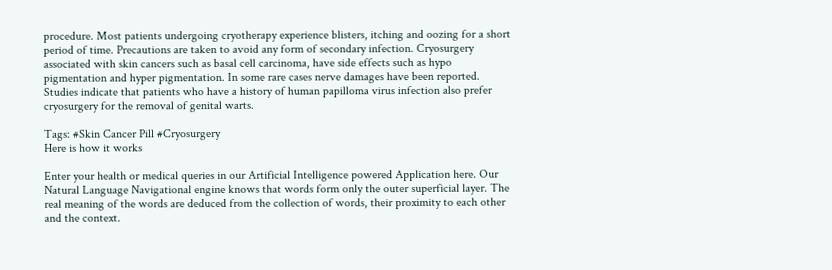procedure. Most patients undergoing cryotherapy experience blisters, itching and oozing for a short period of time. Precautions are taken to avoid any form of secondary infection. Cryosurgery associated with skin cancers such as basal cell carcinoma, have side effects such as hypo pigmentation and hyper pigmentation. In some rare cases nerve damages have been reported. Studies indicate that patients who have a history of human papilloma virus infection also prefer cryosurgery for the removal of genital warts.

Tags: #Skin Cancer Pill #Cryosurgery
Here is how it works

Enter your health or medical queries in our Artificial Intelligence powered Application here. Our Natural Language Navigational engine knows that words form only the outer superficial layer. The real meaning of the words are deduced from the collection of words, their proximity to each other and the context.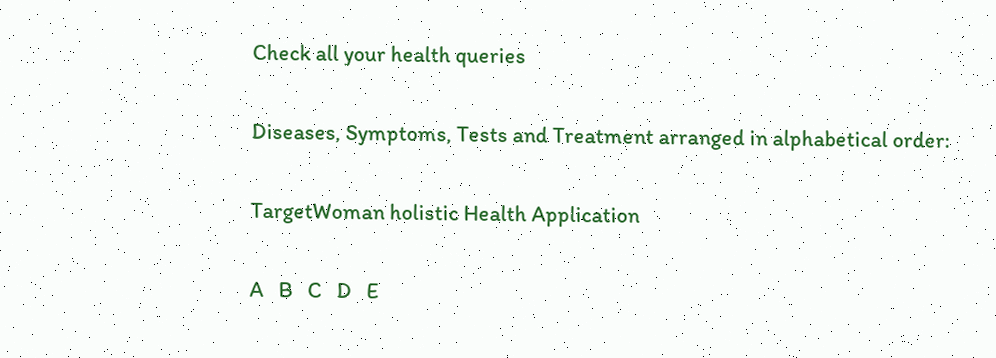Check all your health queries

Diseases, Symptoms, Tests and Treatment arranged in alphabetical order:

TargetWoman holistic Health Application

A   B   C   D   E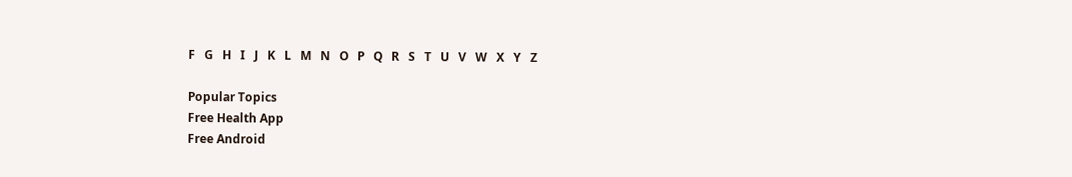F   G   H   I   J   K   L   M   N   O   P   Q   R   S   T   U   V   W   X   Y   Z

Popular Topics
Free Health App
Free Android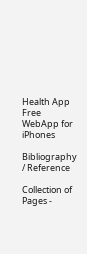Health App Free WebApp for iPhones

Bibliography / Reference

Collection of Pages -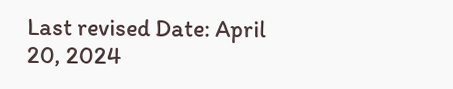Last revised Date: April 20, 2024